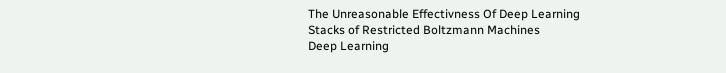The Unreasonable Effectivness Of Deep Learning
Stacks of Restricted Boltzmann Machines
Deep Learning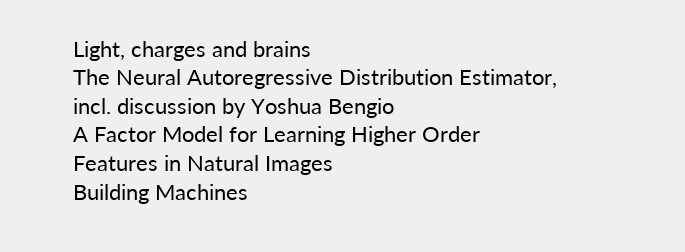Light, charges and brains
The Neural Autoregressive Distribution Estimator, incl. discussion by Yoshua Bengio
A Factor Model for Learning Higher Order Features in Natural Images
Building Machines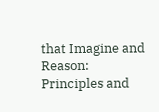that Imagine and Reason: Principles and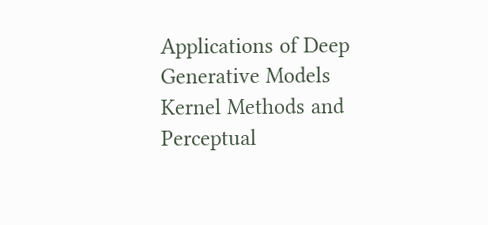Applications of Deep Generative Models
Kernel Methods and Perceptual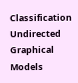Classification
Undirected Graphical Models